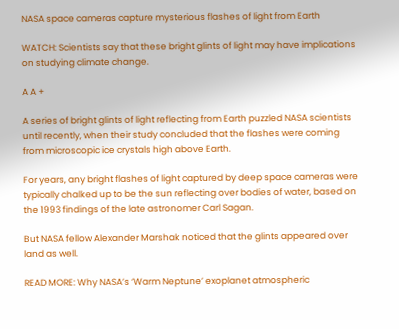NASA space cameras capture mysterious flashes of light from Earth

WATCH: Scientists say that these bright glints of light may have implications on studying climate change.

A A +

A series of bright glints of light reflecting from Earth puzzled NASA scientists until recently, when their study concluded that the flashes were coming from microscopic ice crystals high above Earth.

For years, any bright flashes of light captured by deep space cameras were typically chalked up to be the sun reflecting over bodies of water, based on the 1993 findings of the late astronomer Carl Sagan.

But NASA fellow Alexander Marshak noticed that the glints appeared over land as well.

READ MORE: Why NASA’s ‘Warm Neptune’ exoplanet atmospheric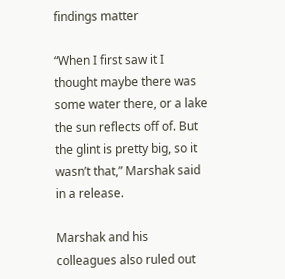findings matter

“When I first saw it I thought maybe there was some water there, or a lake the sun reflects off of. But the glint is pretty big, so it wasn’t that,” Marshak said in a release.

Marshak and his colleagues also ruled out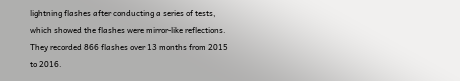lightning flashes after conducting a series of tests, which showed the flashes were mirror-like reflections. They recorded 866 flashes over 13 months from 2015 to 2016.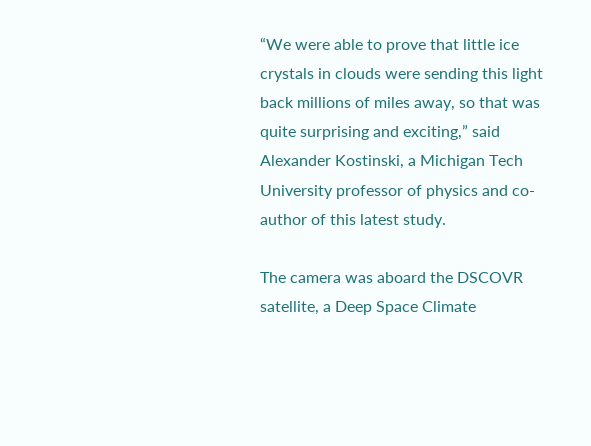“We were able to prove that little ice crystals in clouds were sending this light back millions of miles away, so that was quite surprising and exciting,” said Alexander Kostinski, a Michigan Tech University professor of physics and co-author of this latest study.

The camera was aboard the DSCOVR satellite, a Deep Space Climate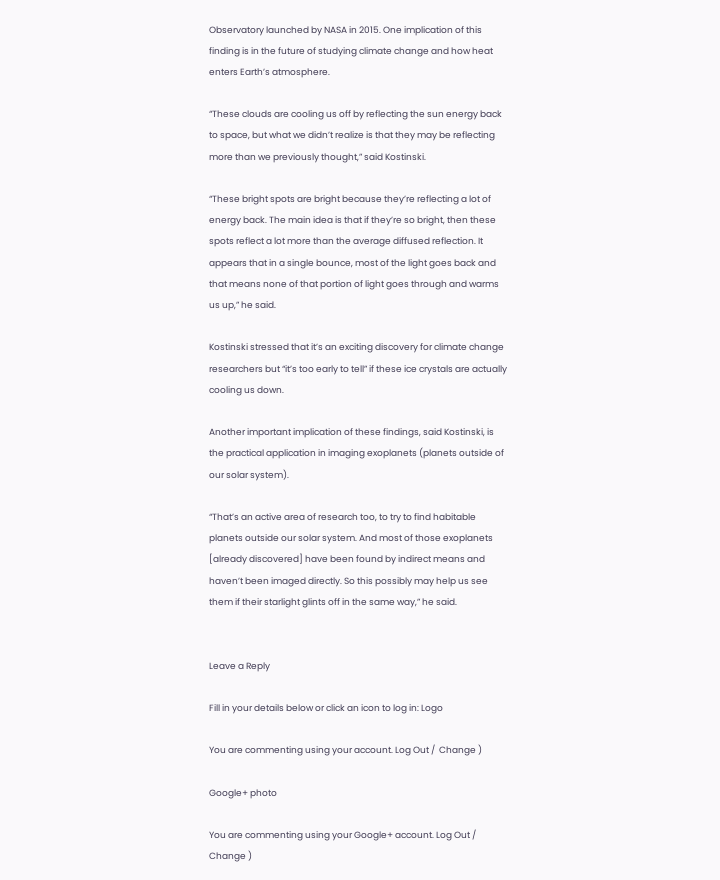Observatory launched by NASA in 2015. One implication of this finding is in the future of studying climate change and how heat enters Earth’s atmosphere.

“These clouds are cooling us off by reflecting the sun energy back to space, but what we didn’t realize is that they may be reflecting more than we previously thought,” said Kostinski.

“These bright spots are bright because they’re reflecting a lot of energy back. The main idea is that if they’re so bright, then these spots reflect a lot more than the average diffused reflection. It appears that in a single bounce, most of the light goes back and that means none of that portion of light goes through and warms us up,” he said.

Kostinski stressed that it’s an exciting discovery for climate change researchers but “it’s too early to tell” if these ice crystals are actually cooling us down.

Another important implication of these findings, said Kostinski, is the practical application in imaging exoplanets (planets outside of our solar system).

“That’s an active area of research too, to try to find habitable planets outside our solar system. And most of those exoplanets [already discovered] have been found by indirect means and haven’t been imaged directly. So this possibly may help us see them if their starlight glints off in the same way,” he said.


Leave a Reply

Fill in your details below or click an icon to log in: Logo

You are commenting using your account. Log Out /  Change )

Google+ photo

You are commenting using your Google+ account. Log Out /  Change )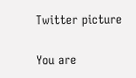Twitter picture

You are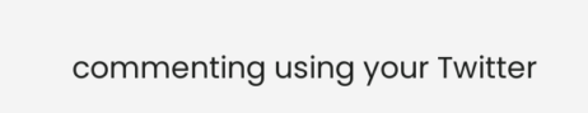commenting using your Twitter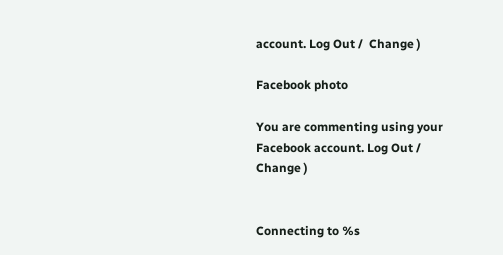account. Log Out /  Change )

Facebook photo

You are commenting using your Facebook account. Log Out /  Change )


Connecting to %s